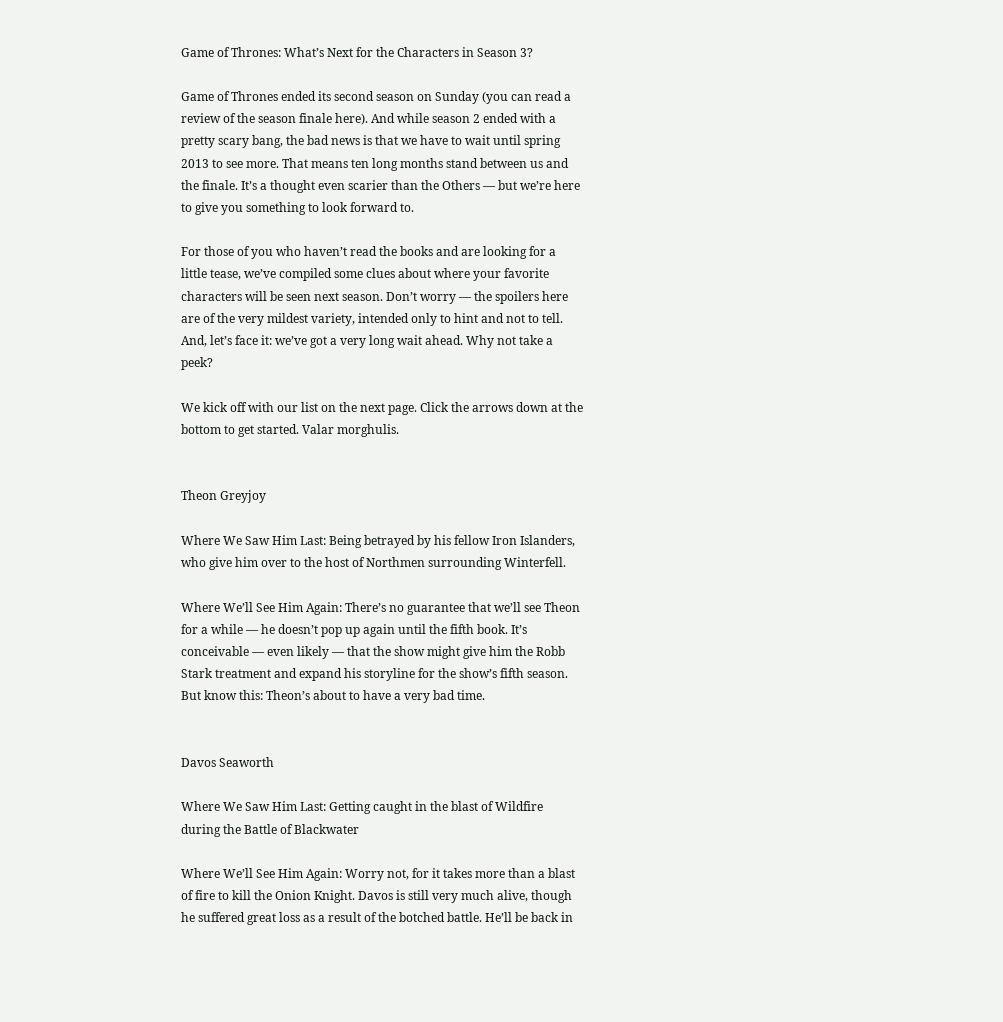Game of Thrones: What’s Next for the Characters in Season 3?

Game of Thrones ended its second season on Sunday (you can read a review of the season finale here). And while season 2 ended with a pretty scary bang, the bad news is that we have to wait until spring 2013 to see more. That means ten long months stand between us and the finale. It’s a thought even scarier than the Others — but we’re here to give you something to look forward to.

For those of you who haven’t read the books and are looking for a little tease, we’ve compiled some clues about where your favorite characters will be seen next season. Don’t worry — the spoilers here are of the very mildest variety, intended only to hint and not to tell. And, let’s face it: we’ve got a very long wait ahead. Why not take a peek?

We kick off with our list on the next page. Click the arrows down at the bottom to get started. Valar morghulis.


Theon Greyjoy

Where We Saw Him Last: Being betrayed by his fellow Iron Islanders, who give him over to the host of Northmen surrounding Winterfell.

Where We’ll See Him Again: There’s no guarantee that we’ll see Theon for a while — he doesn’t pop up again until the fifth book. It’s conceivable — even likely — that the show might give him the Robb Stark treatment and expand his storyline for the show’s fifth season. But know this: Theon’s about to have a very bad time.


Davos Seaworth

Where We Saw Him Last: Getting caught in the blast of Wildfire during the Battle of Blackwater

Where We’ll See Him Again: Worry not, for it takes more than a blast of fire to kill the Onion Knight. Davos is still very much alive, though he suffered great loss as a result of the botched battle. He’ll be back in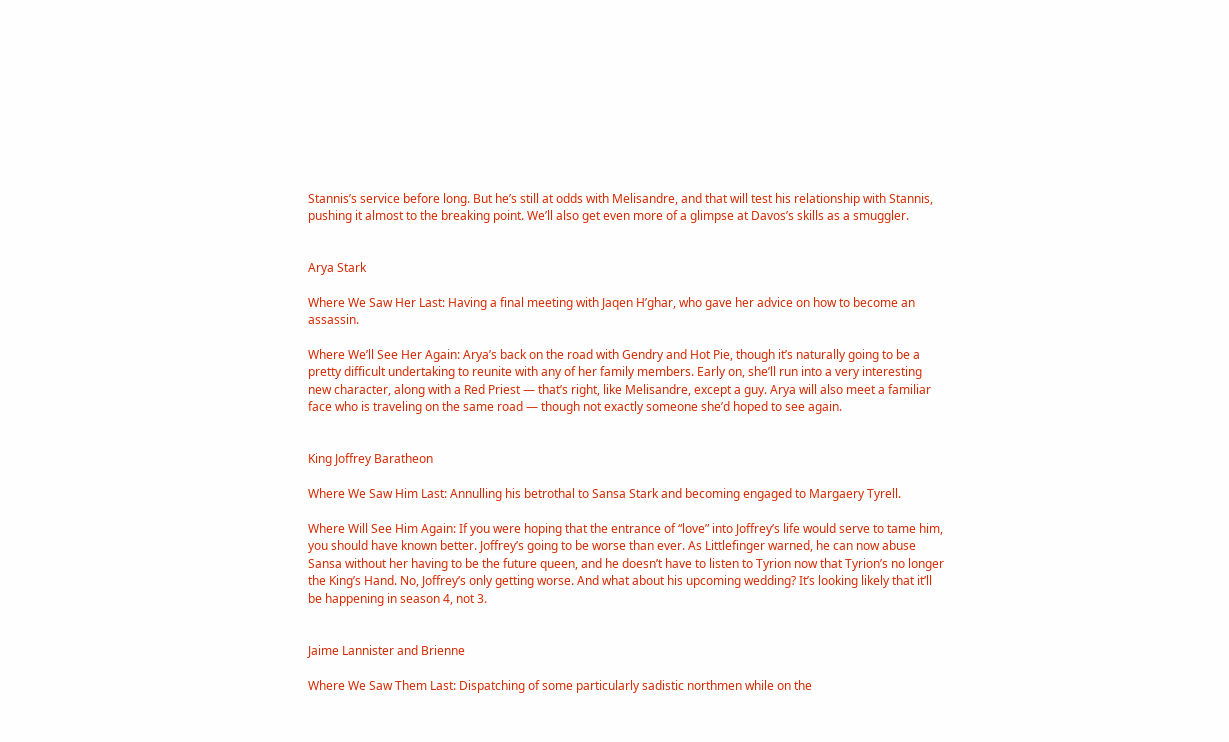Stannis’s service before long. But he’s still at odds with Melisandre, and that will test his relationship with Stannis, pushing it almost to the breaking point. We’ll also get even more of a glimpse at Davos’s skills as a smuggler.


Arya Stark

Where We Saw Her Last: Having a final meeting with Jaqen H’ghar, who gave her advice on how to become an assassin.

Where We’ll See Her Again: Arya’s back on the road with Gendry and Hot Pie, though it’s naturally going to be a pretty difficult undertaking to reunite with any of her family members. Early on, she’ll run into a very interesting new character, along with a Red Priest — that’s right, like Melisandre, except a guy. Arya will also meet a familiar face who is traveling on the same road — though not exactly someone she’d hoped to see again.


King Joffrey Baratheon

Where We Saw Him Last: Annulling his betrothal to Sansa Stark and becoming engaged to Margaery Tyrell.

Where Will See Him Again: If you were hoping that the entrance of “love” into Joffrey’s life would serve to tame him, you should have known better. Joffrey’s going to be worse than ever. As Littlefinger warned, he can now abuse Sansa without her having to be the future queen, and he doesn’t have to listen to Tyrion now that Tyrion’s no longer the King’s Hand. No, Joffrey’s only getting worse. And what about his upcoming wedding? It’s looking likely that it’ll be happening in season 4, not 3.


Jaime Lannister and Brienne

Where We Saw Them Last: Dispatching of some particularly sadistic northmen while on the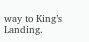way to King’s Landing.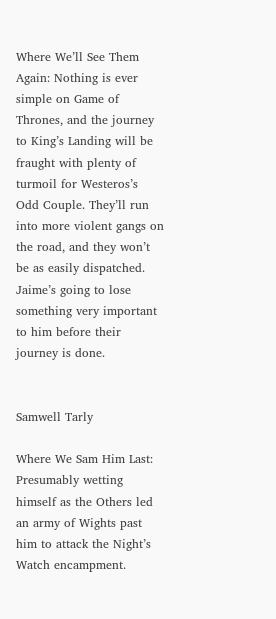Where We’ll See Them Again: Nothing is ever simple on Game of Thrones, and the journey to King’s Landing will be fraught with plenty of turmoil for Westeros’s Odd Couple. They’ll run into more violent gangs on the road, and they won’t be as easily dispatched. Jaime’s going to lose something very important to him before their journey is done.


Samwell Tarly

Where We Sam Him Last: Presumably wetting himself as the Others led an army of Wights past him to attack the Night’s Watch encampment.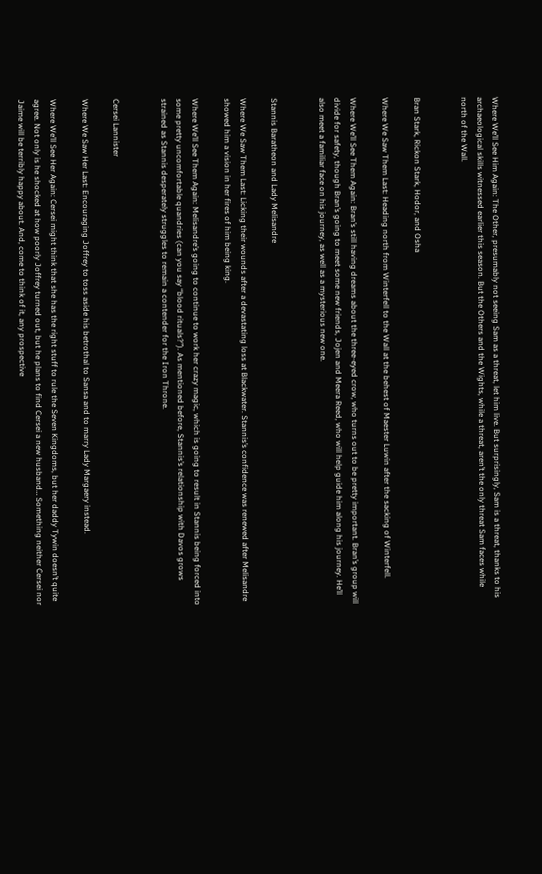Where We’ll See Him Again: The Other, presumably not seeing Sam as a threat, let him live. But surprisingly, Sam is a threat, thanks to his archaeological skills witnessed earlier this season. But the Others and the Wights, while a threat, aren’t the only threat Sam faces while north of the Wall.


Bran Stark, Rickon Stark, Hodor, and Osha

Where We Saw Them Last: Heading north from Winterfell to the Wall at the behest of Maester Luwin after the sacking of Winterfell.

Where We’ll See Them Again: Bran’s still having dreams about the three-eyed crow, who turns out to be pretty important. Bran’s group will divide for safety, though Bran’s going to meet some new friends, Jojen and Meera Reed, who will help guide him along his journey. He’ll also meet a familiar face on his journey, as well as a mysterious new one.


Stannis Baratheon and Lady Melisandre

Where We Saw Them Last: Licking their wounds after a devastating loss at Blackwater. Stannis’s confidence was renewed after Melisandre showed him a vision in her fires of him being king.

Where We’ll See Them Again: Melisandre’s going to continue to work her crazy magic, which is going to result in Stannis being forced into some pretty uncomfortable quandries (can you say “blood rituals?”). As mentioned before, Stannis’s relationship with Davos grows strained as Stannis desperately struggles to remain a contender for the Iron Throne.


Cersei Lannister

Where We Saw Her Last: Encouraging Joffrey to toss aside his betrothal to Sansa and to marry Lady Margaery instead.

Where We’ll See Her Again: Cersei might think that she has the right stuff to rule the Seven Kingdoms, but her daddy Tywin doesn’t quite agree. Not only is he shocked at how poorly Joffrey turned out, but he plans to find Cersei a new husband… Something neither Cersei nor Jaime will be terribly happy about. And, come to think of it, any prospective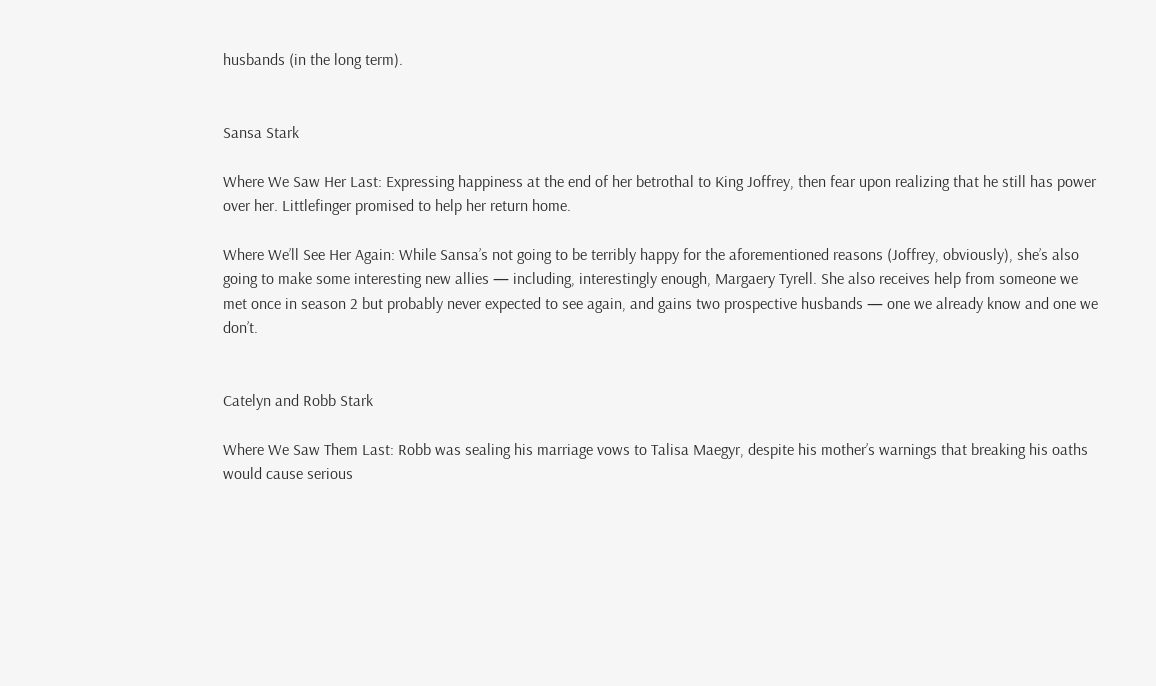husbands (in the long term).


Sansa Stark

Where We Saw Her Last: Expressing happiness at the end of her betrothal to King Joffrey, then fear upon realizing that he still has power over her. Littlefinger promised to help her return home.

Where We’ll See Her Again: While Sansa’s not going to be terribly happy for the aforementioned reasons (Joffrey, obviously), she’s also going to make some interesting new allies — including, interestingly enough, Margaery Tyrell. She also receives help from someone we met once in season 2 but probably never expected to see again, and gains two prospective husbands — one we already know and one we don’t.


Catelyn and Robb Stark

Where We Saw Them Last: Robb was sealing his marriage vows to Talisa Maegyr, despite his mother’s warnings that breaking his oaths would cause serious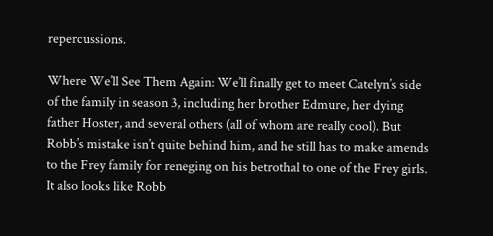repercussions.

Where We’ll See Them Again: We’ll finally get to meet Catelyn’s side of the family in season 3, including her brother Edmure, her dying father Hoster, and several others (all of whom are really cool). But Robb’s mistake isn’t quite behind him, and he still has to make amends to the Frey family for reneging on his betrothal to one of the Frey girls. It also looks like Robb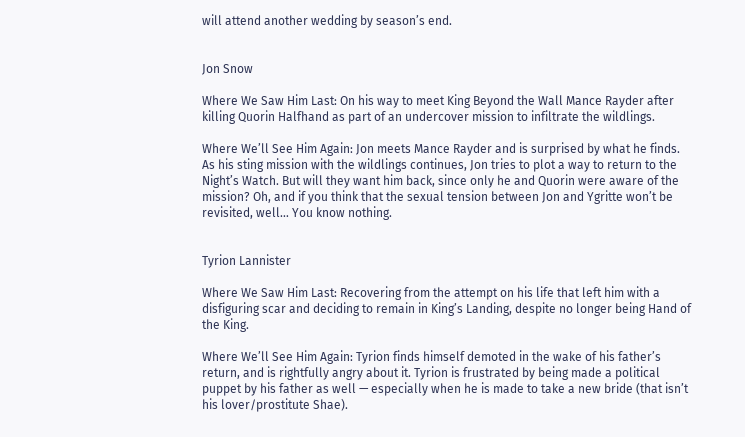will attend another wedding by season’s end.


Jon Snow

Where We Saw Him Last: On his way to meet King Beyond the Wall Mance Rayder after killing Quorin Halfhand as part of an undercover mission to infiltrate the wildlings.

Where We’ll See Him Again: Jon meets Mance Rayder and is surprised by what he finds. As his sting mission with the wildlings continues, Jon tries to plot a way to return to the Night’s Watch. But will they want him back, since only he and Quorin were aware of the mission? Oh, and if you think that the sexual tension between Jon and Ygritte won’t be revisited, well… You know nothing.


Tyrion Lannister

Where We Saw Him Last: Recovering from the attempt on his life that left him with a disfiguring scar and deciding to remain in King’s Landing, despite no longer being Hand of the King.

Where We’ll See Him Again: Tyrion finds himself demoted in the wake of his father’s return, and is rightfully angry about it. Tyrion is frustrated by being made a political puppet by his father as well — especially when he is made to take a new bride (that isn’t his lover/prostitute Shae).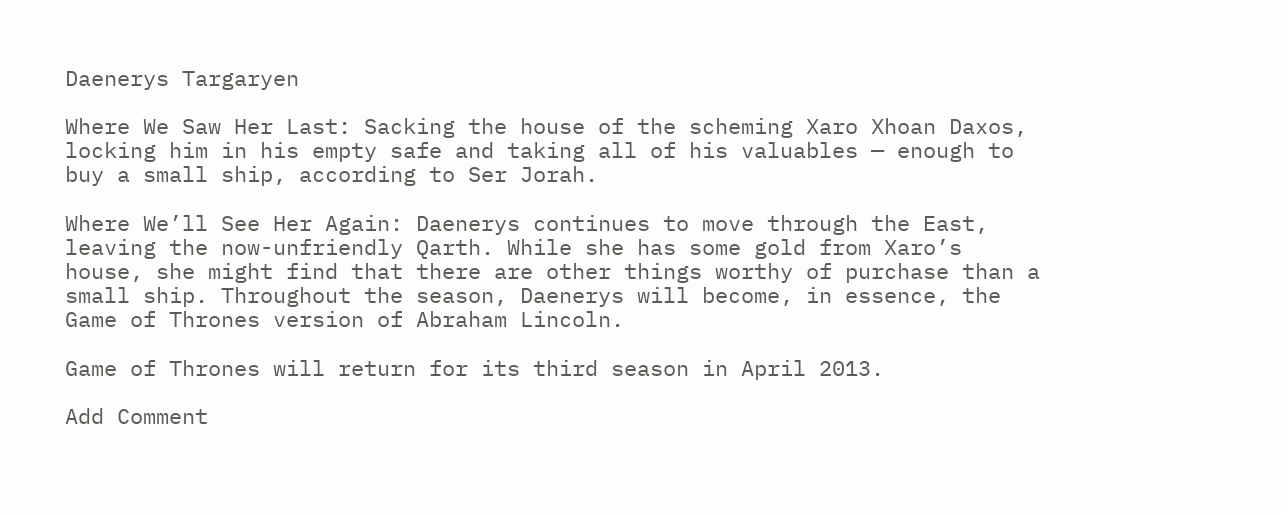Daenerys Targaryen

Where We Saw Her Last: Sacking the house of the scheming Xaro Xhoan Daxos, locking him in his empty safe and taking all of his valuables — enough to buy a small ship, according to Ser Jorah.

Where We’ll See Her Again: Daenerys continues to move through the East, leaving the now-unfriendly Qarth. While she has some gold from Xaro’s house, she might find that there are other things worthy of purchase than a small ship. Throughout the season, Daenerys will become, in essence, the Game of Thrones version of Abraham Lincoln.

Game of Thrones will return for its third season in April 2013.

Add Comment